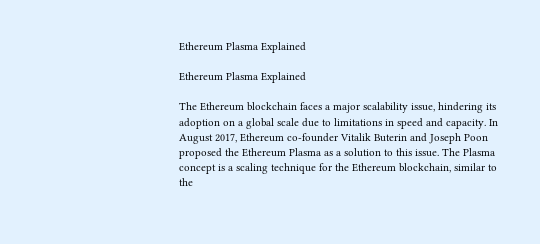Ethereum Plasma Explained

Ethereum Plasma Explained

The Ethereum blockchain faces a major scalability issue, hindering its adoption on a global scale due to limitations in speed and capacity. In August 2017, Ethereum co-founder Vitalik Buterin and Joseph Poon proposed the Ethereum Plasma as a solution to this issue. The Plasma concept is a scaling technique for the Ethereum blockchain, similar to the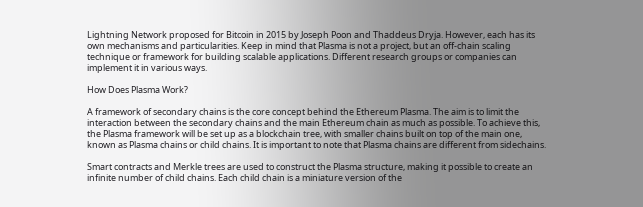Lightning Network proposed for Bitcoin in 2015 by Joseph Poon and Thaddeus Dryja. However, each has its own mechanisms and particularities. Keep in mind that Plasma is not a project, but an off-chain scaling technique or framework for building scalable applications. Different research groups or companies can implement it in various ways.

How Does Plasma Work?

A framework of secondary chains is the core concept behind the Ethereum Plasma. The aim is to limit the interaction between the secondary chains and the main Ethereum chain as much as possible. To achieve this, the Plasma framework will be set up as a blockchain tree, with smaller chains built on top of the main one, known as Plasma chains or child chains. It is important to note that Plasma chains are different from sidechains.

Smart contracts and Merkle trees are used to construct the Plasma structure, making it possible to create an infinite number of child chains. Each child chain is a miniature version of the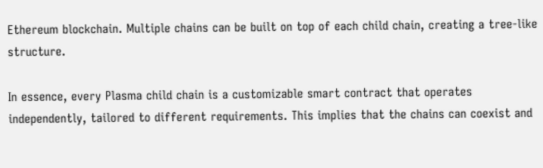Ethereum blockchain. Multiple chains can be built on top of each child chain, creating a tree-like structure.

In essence, every Plasma child chain is a customizable smart contract that operates independently, tailored to different requirements. This implies that the chains can coexist and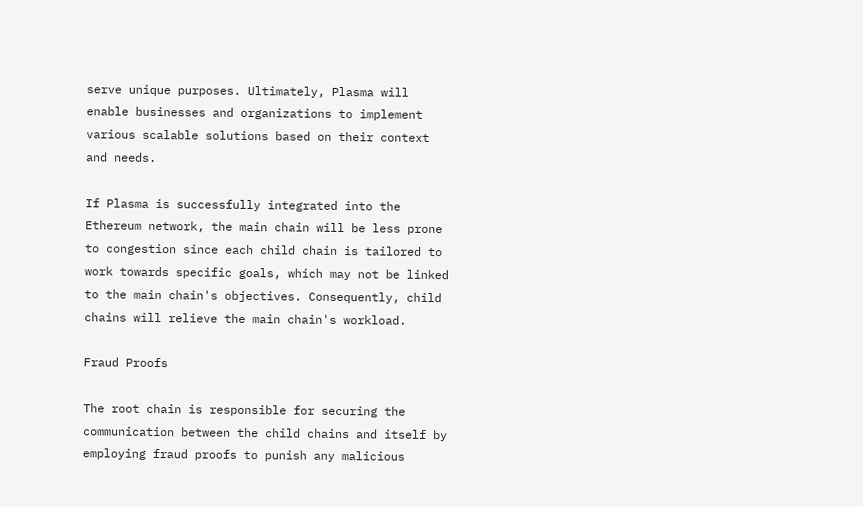serve unique purposes. Ultimately, Plasma will enable businesses and organizations to implement various scalable solutions based on their context and needs.

If Plasma is successfully integrated into the Ethereum network, the main chain will be less prone to congestion since each child chain is tailored to work towards specific goals, which may not be linked to the main chain's objectives. Consequently, child chains will relieve the main chain's workload.

Fraud Proofs

The root chain is responsible for securing the communication between the child chains and itself by employing fraud proofs to punish any malicious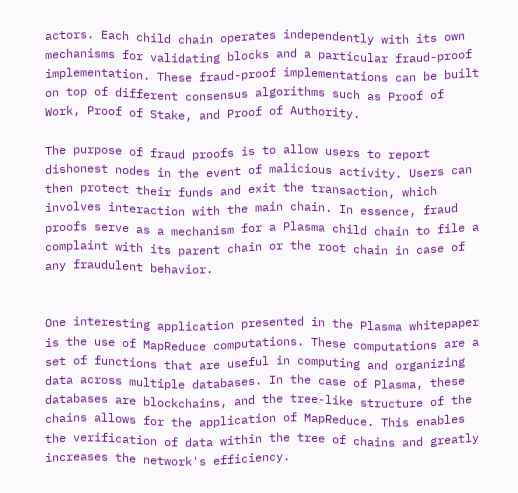actors. Each child chain operates independently with its own mechanisms for validating blocks and a particular fraud-proof implementation. These fraud-proof implementations can be built on top of different consensus algorithms such as Proof of Work, Proof of Stake, and Proof of Authority.

The purpose of fraud proofs is to allow users to report dishonest nodes in the event of malicious activity. Users can then protect their funds and exit the transaction, which involves interaction with the main chain. In essence, fraud proofs serve as a mechanism for a Plasma child chain to file a complaint with its parent chain or the root chain in case of any fraudulent behavior.


One interesting application presented in the Plasma whitepaper is the use of MapReduce computations. These computations are a set of functions that are useful in computing and organizing data across multiple databases. In the case of Plasma, these databases are blockchains, and the tree-like structure of the chains allows for the application of MapReduce. This enables the verification of data within the tree of chains and greatly increases the network's efficiency.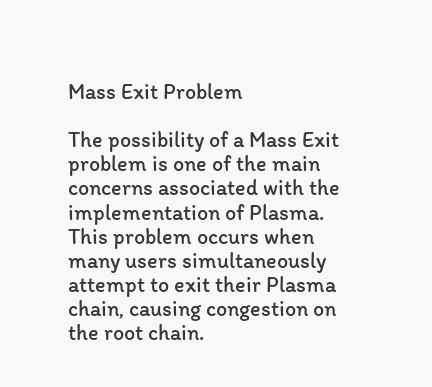Mass Exit Problem

The possibility of a Mass Exit problem is one of the main concerns associated with the implementation of Plasma. This problem occurs when many users simultaneously attempt to exit their Plasma chain, causing congestion on the root chain.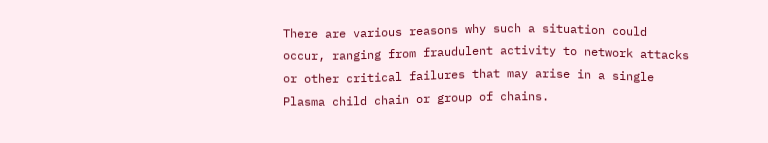There are various reasons why such a situation could occur, ranging from fraudulent activity to network attacks or other critical failures that may arise in a single Plasma child chain or group of chains.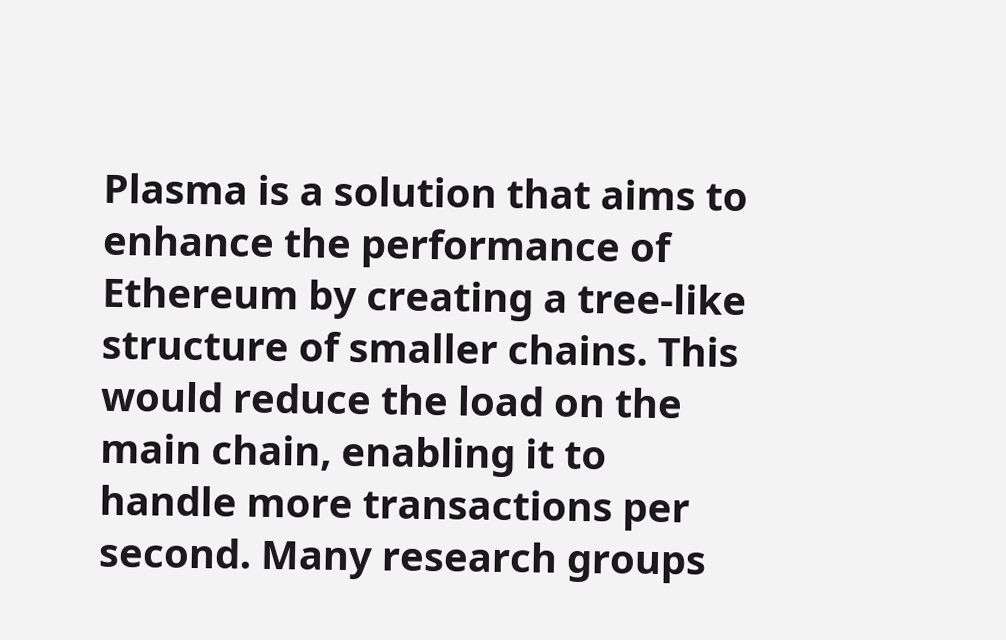Plasma is a solution that aims to enhance the performance of Ethereum by creating a tree-like structure of smaller chains. This would reduce the load on the main chain, enabling it to handle more transactions per second. Many research groups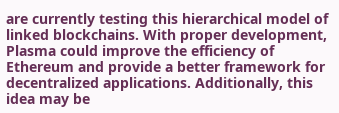are currently testing this hierarchical model of linked blockchains. With proper development, Plasma could improve the efficiency of Ethereum and provide a better framework for decentralized applications. Additionally, this idea may be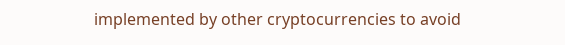implemented by other cryptocurrencies to avoid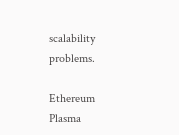scalability problems.

Ethereum Plasma